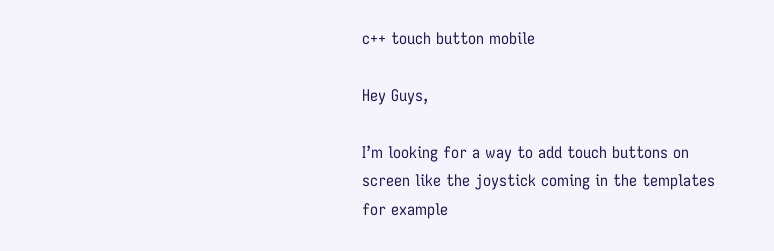c++ touch button mobile

Hey Guys,

I’m looking for a way to add touch buttons on screen like the joystick coming in the templates for example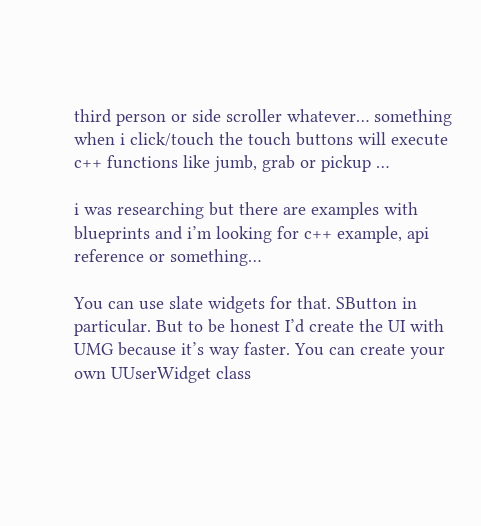third person or side scroller whatever… something when i click/touch the touch buttons will execute c++ functions like jumb, grab or pickup …

i was researching but there are examples with blueprints and i’m looking for c++ example, api reference or something…

You can use slate widgets for that. SButton in particular. But to be honest I’d create the UI with UMG because it’s way faster. You can create your own UUserWidget class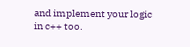and implement your logic in c++ too.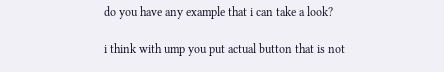do you have any example that i can take a look?

i think with ump you put actual button that is not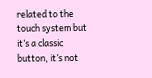related to the touch system but it’s a classic button, it’s not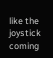like the joystick coming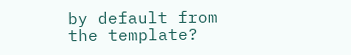by default from the template?